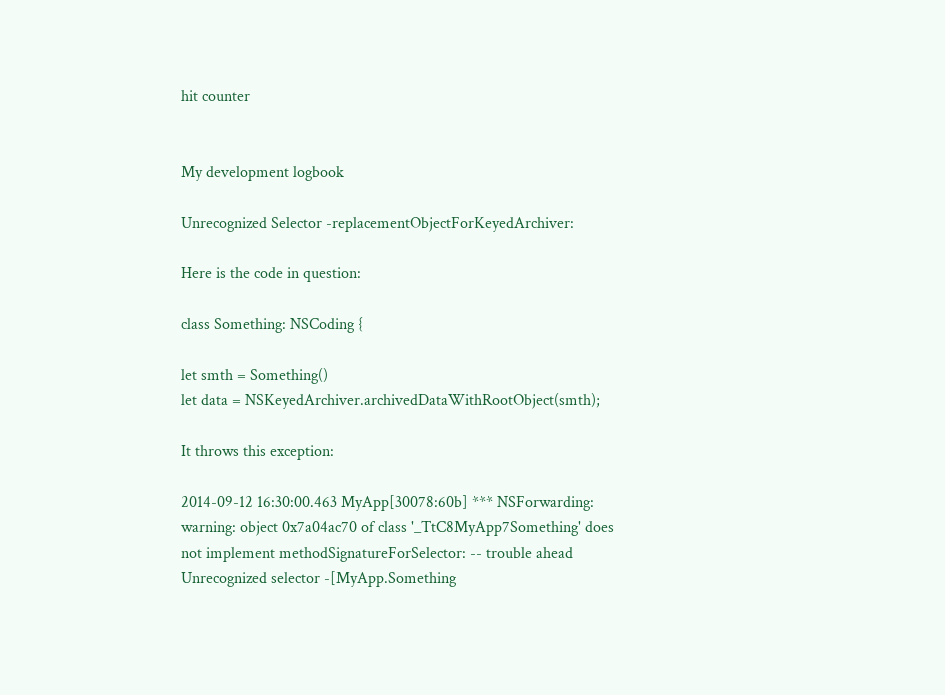hit counter


My development logbook

Unrecognized Selector -replacementObjectForKeyedArchiver:

Here is the code in question:

class Something: NSCoding {

let smth = Something()
let data = NSKeyedArchiver.archivedDataWithRootObject(smth);

It throws this exception:

2014-09-12 16:30:00.463 MyApp[30078:60b] *** NSForwarding: warning: object 0x7a04ac70 of class '_TtC8MyApp7Something' does not implement methodSignatureForSelector: -- trouble ahead
Unrecognized selector -[MyApp.Something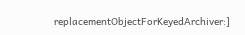replacementObjectForKeyedArchiver:]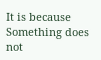It is because Something does not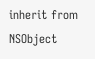inherit from NSObject